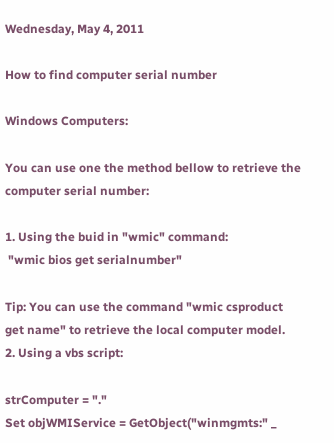Wednesday, May 4, 2011

How to find computer serial number

Windows Computers:

You can use one the method bellow to retrieve the computer serial number:

1. Using the buid in "wmic" command:
 "wmic bios get serialnumber"

Tip: You can use the command "wmic csproduct get name" to retrieve the local computer model.
2. Using a vbs script:

strComputer = "."
Set objWMIService = GetObject("winmgmts:" _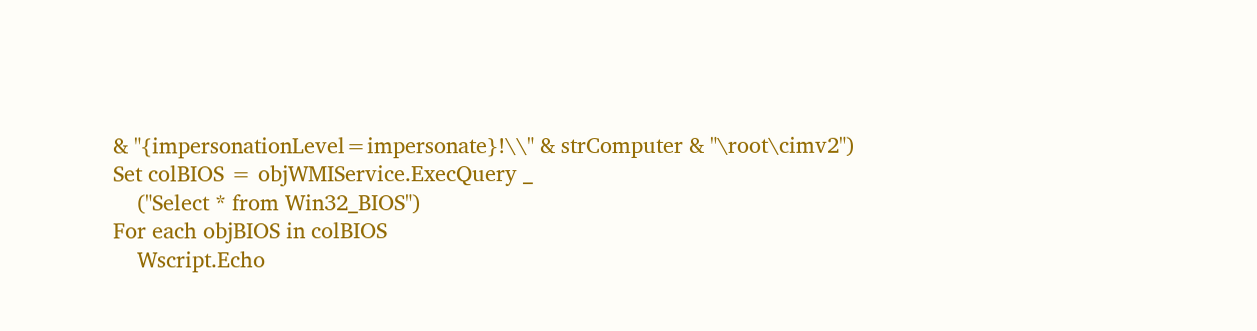& "{impersonationLevel=impersonate}!\\" & strComputer & "\root\cimv2")
Set colBIOS = objWMIService.ExecQuery _
    ("Select * from Win32_BIOS")
For each objBIOS in colBIOS
    Wscript.Echo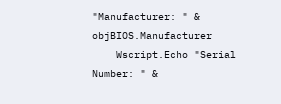"Manufacturer: " & objBIOS.Manufacturer
    Wscript.Echo "Serial Number: " &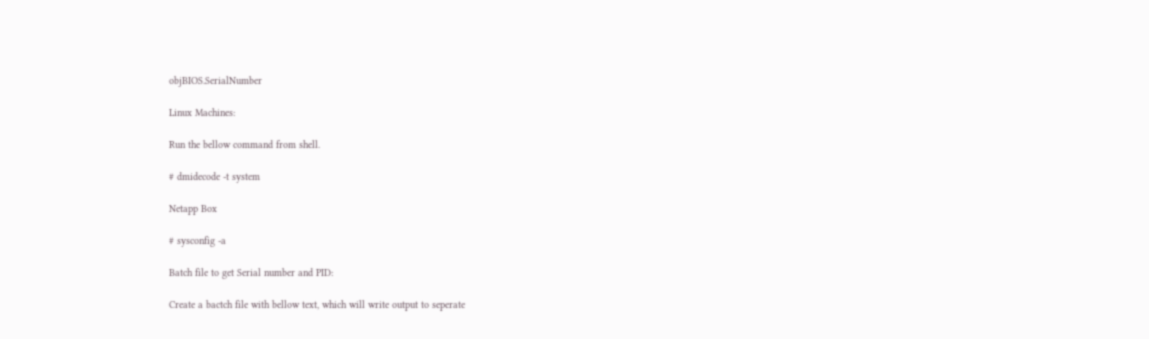objBIOS.SerialNumber

Linux Machines:

Run the bellow command from shell.

# dmidecode -t system

Netapp Box

# sysconfig -a

Batch file to get Serial number and PID:

Create a bactch file with bellow text, which will write output to seperate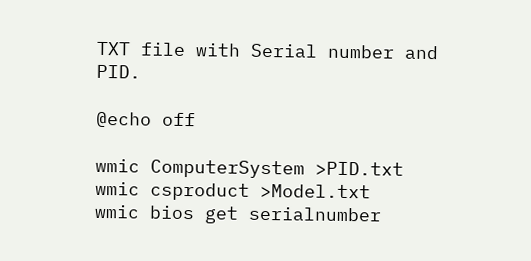TXT file with Serial number and PID.

@echo off

wmic ComputerSystem >PID.txt
wmic csproduct >Model.txt
wmic bios get serialnumber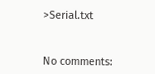>Serial.txt


No comments: